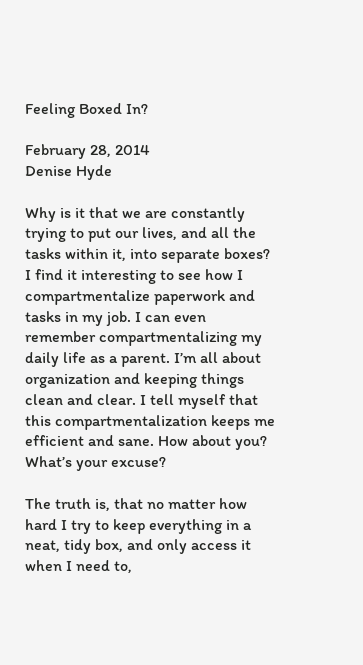Feeling Boxed In?

February 28, 2014
Denise Hyde

Why is it that we are constantly trying to put our lives, and all the tasks within it, into separate boxes? I find it interesting to see how I compartmentalize paperwork and tasks in my job. I can even remember compartmentalizing my daily life as a parent. I’m all about organization and keeping things clean and clear. I tell myself that this compartmentalization keeps me efficient and sane. How about you? What’s your excuse?

The truth is, that no matter how hard I try to keep everything in a neat, tidy box, and only access it when I need to,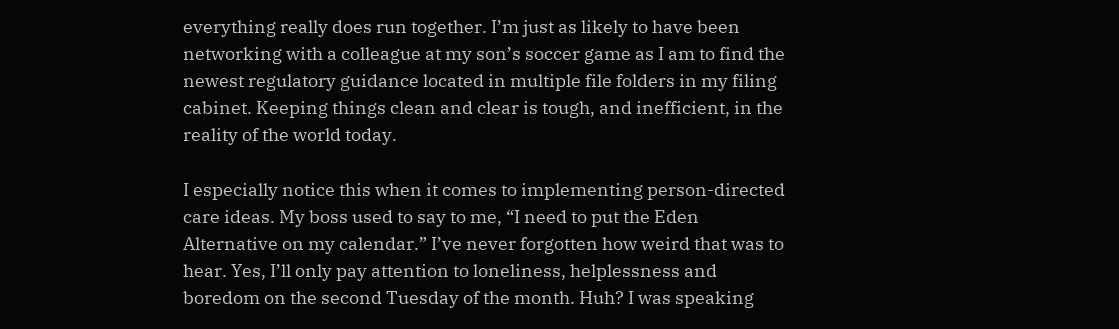everything really does run together. I’m just as likely to have been networking with a colleague at my son’s soccer game as I am to find the newest regulatory guidance located in multiple file folders in my filing cabinet. Keeping things clean and clear is tough, and inefficient, in the reality of the world today.

I especially notice this when it comes to implementing person-directed care ideas. My boss used to say to me, “I need to put the Eden Alternative on my calendar.” I’ve never forgotten how weird that was to hear. Yes, I’ll only pay attention to loneliness, helplessness and boredom on the second Tuesday of the month. Huh? I was speaking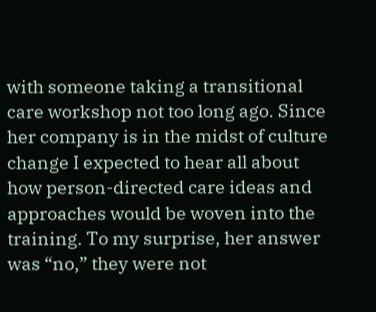with someone taking a transitional care workshop not too long ago. Since her company is in the midst of culture change I expected to hear all about how person-directed care ideas and approaches would be woven into the training. To my surprise, her answer was “no,” they were not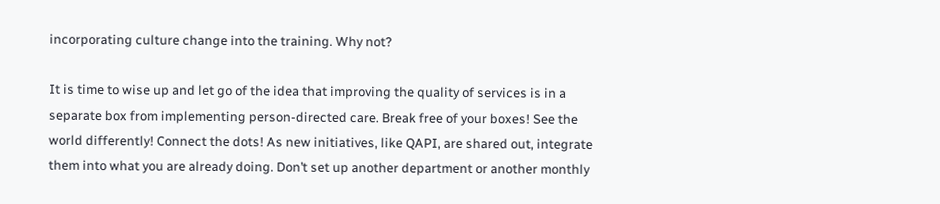incorporating culture change into the training. Why not?

It is time to wise up and let go of the idea that improving the quality of services is in a separate box from implementing person-directed care. Break free of your boxes! See the world differently! Connect the dots! As new initiatives, like QAPI, are shared out, integrate them into what you are already doing. Don’t set up another department or another monthly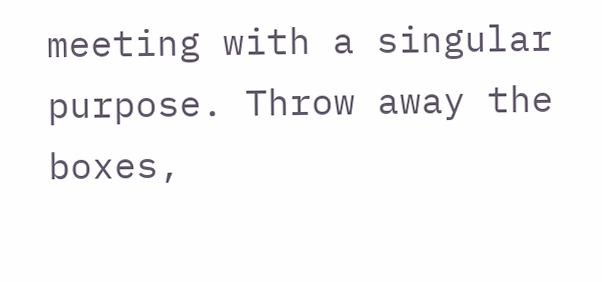meeting with a singular purpose. Throw away the boxes,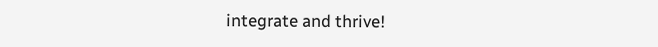integrate and thrive!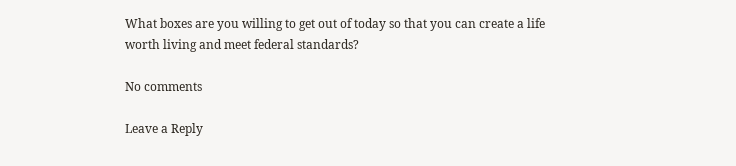What boxes are you willing to get out of today so that you can create a life worth living and meet federal standards?

No comments

Leave a Reply